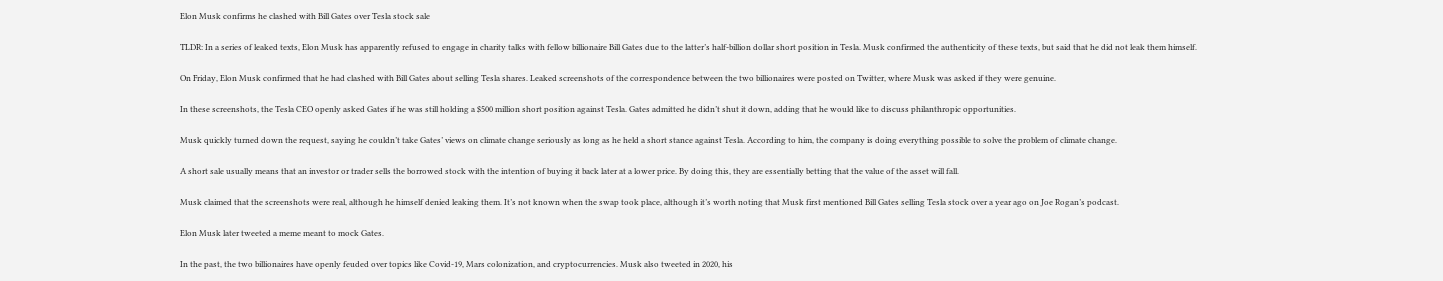Elon Musk confirms he clashed with Bill Gates over Tesla stock sale

TLDR: In a series of leaked texts, Elon Musk has apparently refused to engage in charity talks with fellow billionaire Bill Gates due to the latter’s half-billion dollar short position in Tesla. Musk confirmed the authenticity of these texts, but said that he did not leak them himself.

On Friday, Elon Musk confirmed that he had clashed with Bill Gates about selling Tesla shares. Leaked screenshots of the correspondence between the two billionaires were posted on Twitter, where Musk was asked if they were genuine.

In these screenshots, the Tesla CEO openly asked Gates if he was still holding a $500 million short position against Tesla. Gates admitted he didn’t shut it down, adding that he would like to discuss philanthropic opportunities.

Musk quickly turned down the request, saying he couldn’t take Gates’ views on climate change seriously as long as he held a short stance against Tesla. According to him, the company is doing everything possible to solve the problem of climate change.

A short sale usually means that an investor or trader sells the borrowed stock with the intention of buying it back later at a lower price. By doing this, they are essentially betting that the value of the asset will fall.

Musk claimed that the screenshots were real, although he himself denied leaking them. It’s not known when the swap took place, although it’s worth noting that Musk first mentioned Bill Gates selling Tesla stock over a year ago on Joe Rogan’s podcast.

Elon Musk later tweeted a meme meant to mock Gates.

In the past, the two billionaires have openly feuded over topics like Covid-19, Mars colonization, and cryptocurrencies. Musk also tweeted in 2020, his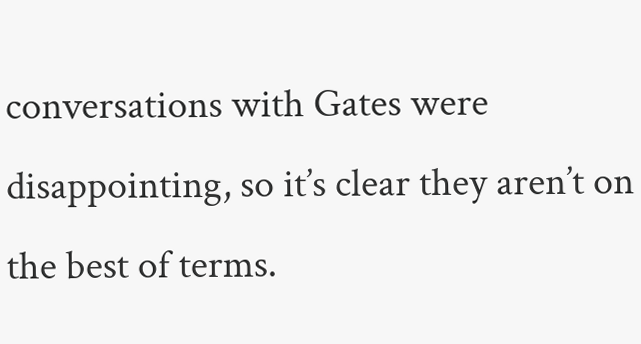conversations with Gates were disappointing, so it’s clear they aren’t on the best of terms.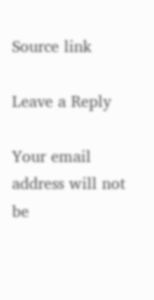Source link

Leave a Reply

Your email address will not be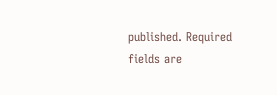published. Required fields are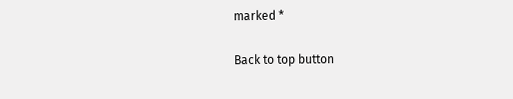marked *

Back to top button